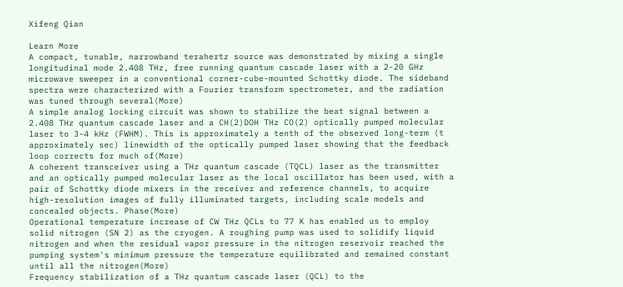Xifeng Qian

Learn More
A compact, tunable, narrowband terahertz source was demonstrated by mixing a single longitudinal mode 2.408 THz, free running quantum cascade laser with a 2-20 GHz microwave sweeper in a conventional corner-cube-mounted Schottky diode. The sideband spectra were characterized with a Fourier transform spectrometer, and the radiation was tuned through several(More)
A simple analog locking circuit was shown to stabilize the beat signal between a 2.408 THz quantum cascade laser and a CH(2)DOH THz CO(2) optically pumped molecular laser to 3-4 kHz (FWHM). This is approximately a tenth of the observed long-term (t approximately sec) linewidth of the optically pumped laser showing that the feedback loop corrects for much of(More)
A coherent transceiver using a THz quantum cascade (TQCL) laser as the transmitter and an optically pumped molecular laser as the local oscillator has been used, with a pair of Schottky diode mixers in the receiver and reference channels, to acquire high-resolution images of fully illuminated targets, including scale models and concealed objects. Phase(More)
Operational temperature increase of CW THz QCLs to 77 K has enabled us to employ solid nitrogen (SN 2) as the cryogen. A roughing pump was used to solidify liquid nitrogen and when the residual vapor pressure in the nitrogen reservoir reached the pumping system's minimum pressure the temperature equilibrated and remained constant until all the nitrogen(More)
Frequency stabilization of a THz quantum cascade laser (QCL) to the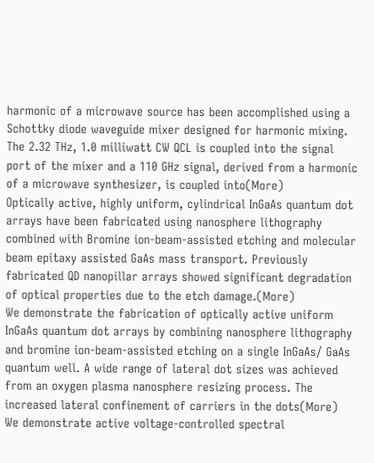harmonic of a microwave source has been accomplished using a Schottky diode waveguide mixer designed for harmonic mixing. The 2.32 THz, 1.0 milliwatt CW QCL is coupled into the signal port of the mixer and a 110 GHz signal, derived from a harmonic of a microwave synthesizer, is coupled into(More)
Optically active, highly uniform, cylindrical InGaAs quantum dot arrays have been fabricated using nanosphere lithography combined with Bromine ion-beam-assisted etching and molecular beam epitaxy assisted GaAs mass transport. Previously fabricated QD nanopillar arrays showed significant degradation of optical properties due to the etch damage.(More)
We demonstrate the fabrication of optically active uniform InGaAs quantum dot arrays by combining nanosphere lithography and bromine ion-beam-assisted etching on a single InGaAs/ GaAs quantum well. A wide range of lateral dot sizes was achieved from an oxygen plasma nanosphere resizing process. The increased lateral confinement of carriers in the dots(More)
We demonstrate active voltage-controlled spectral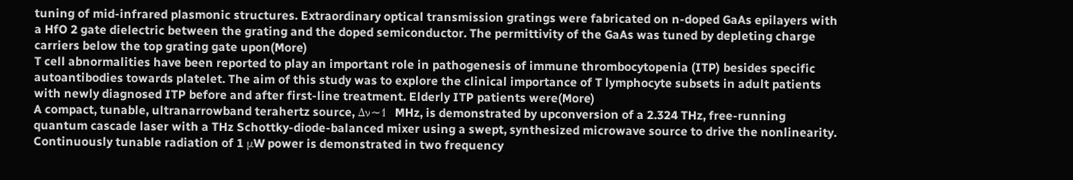tuning of mid-infrared plasmonic structures. Extraordinary optical transmission gratings were fabricated on n-doped GaAs epilayers with a HfO 2 gate dielectric between the grating and the doped semiconductor. The permittivity of the GaAs was tuned by depleting charge carriers below the top grating gate upon(More)
T cell abnormalities have been reported to play an important role in pathogenesis of immune thrombocytopenia (ITP) besides specific autoantibodies towards platelet. The aim of this study was to explore the clinical importance of T lymphocyte subsets in adult patients with newly diagnosed ITP before and after first-line treatment. Elderly ITP patients were(More)
A compact, tunable, ultranarrowband terahertz source, Δν∼1  MHz, is demonstrated by upconversion of a 2.324 THz, free-running quantum cascade laser with a THz Schottky-diode-balanced mixer using a swept, synthesized microwave source to drive the nonlinearity. Continuously tunable radiation of 1 μW power is demonstrated in two frequency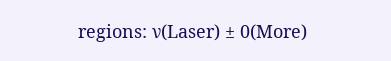regions: ν(Laser) ± 0(More)